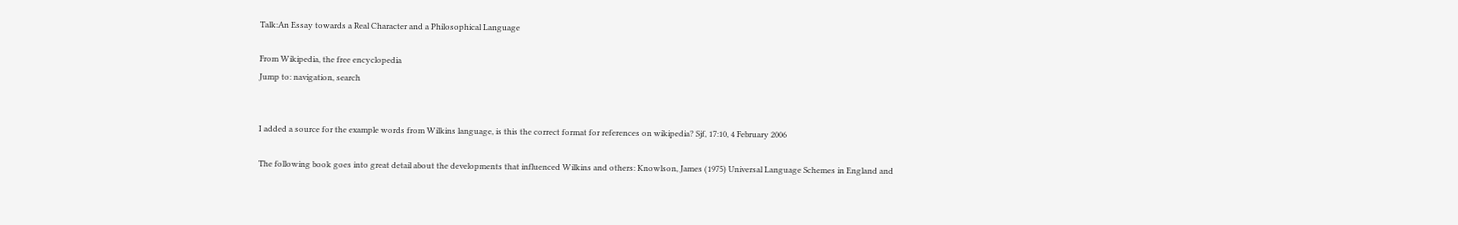Talk:An Essay towards a Real Character and a Philosophical Language

From Wikipedia, the free encyclopedia
Jump to: navigation, search


I added a source for the example words from Wilkins language, is this the correct format for references on wikipedia? Sjf, 17:10, 4 February 2006

The following book goes into great detail about the developments that influenced Wilkins and others: Knowlson, James (1975) Universal Language Schemes in England and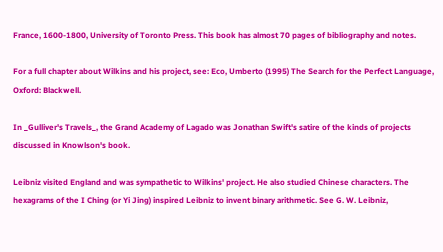France, 1600-1800, University of Toronto Press. This book has almost 70 pages of bibliography and notes.

For a full chapter about Wilkins and his project, see: Eco, Umberto (1995) The Search for the Perfect Language, Oxford: Blackwell.

In _Gulliver's Travels_, the Grand Academy of Lagado was Jonathan Swift's satire of the kinds of projects discussed in Knowlson's book.

Leibniz visited England and was sympathetic to Wilkins' project. He also studied Chinese characters. The hexagrams of the I Ching (or Yi Jing) inspired Leibniz to invent binary arithmetic. See G. W. Leibniz,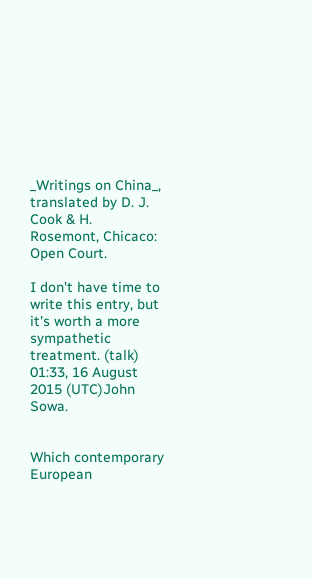_Writings on China_, translated by D. J. Cook & H. Rosemont, Chicaco: Open Court.

I don't have time to write this entry, but it's worth a more sympathetic treatment. (talk) 01:33, 16 August 2015 (UTC)John Sowa.


Which contemporary European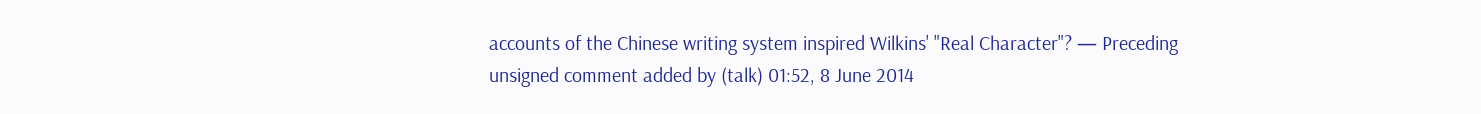accounts of the Chinese writing system inspired Wilkins' "Real Character"? — Preceding unsigned comment added by (talk) 01:52, 8 June 2014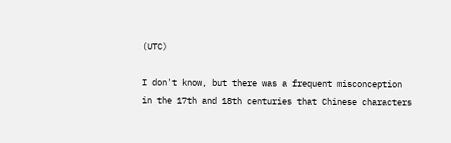(UTC)

I don't know, but there was a frequent misconception in the 17th and 18th centuries that Chinese characters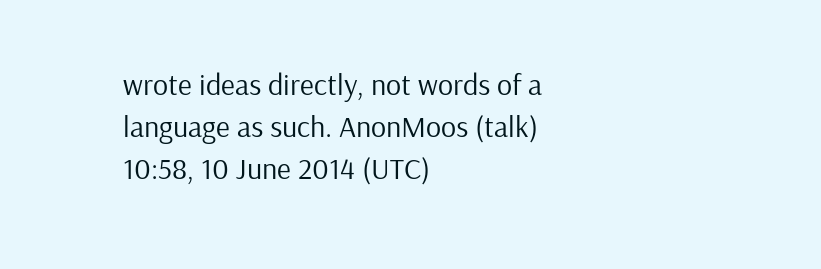wrote ideas directly, not words of a language as such. AnonMoos (talk) 10:58, 10 June 2014 (UTC)